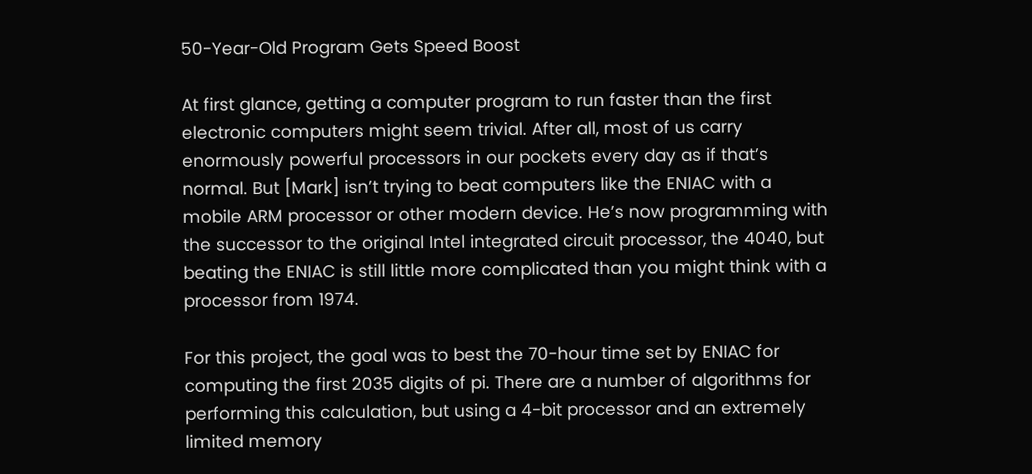50-Year-Old Program Gets Speed Boost

At first glance, getting a computer program to run faster than the first electronic computers might seem trivial. After all, most of us carry enormously powerful processors in our pockets every day as if that’s normal. But [Mark] isn’t trying to beat computers like the ENIAC with a mobile ARM processor or other modern device. He’s now programming with the successor to the original Intel integrated circuit processor, the 4040, but beating the ENIAC is still little more complicated than you might think with a processor from 1974.

For this project, the goal was to best the 70-hour time set by ENIAC for computing the first 2035 digits of pi. There are a number of algorithms for performing this calculation, but using a 4-bit processor and an extremely limited memory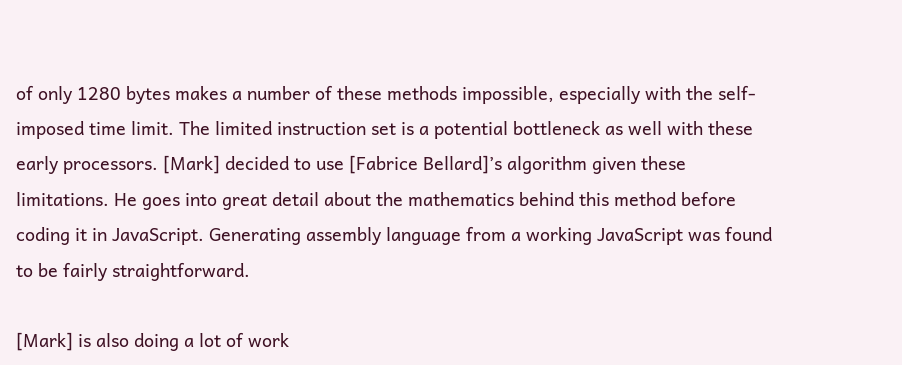of only 1280 bytes makes a number of these methods impossible, especially with the self-imposed time limit. The limited instruction set is a potential bottleneck as well with these early processors. [Mark] decided to use [Fabrice Bellard]’s algorithm given these limitations. He goes into great detail about the mathematics behind this method before coding it in JavaScript. Generating assembly language from a working JavaScript was found to be fairly straightforward.

[Mark] is also doing a lot of work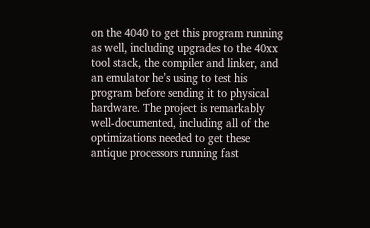on the 4040 to get this program running as well, including upgrades to the 40xx tool stack, the compiler and linker, and an emulator he’s using to test his program before sending it to physical hardware. The project is remarkably well-documented, including all of the optimizations needed to get these antique processors running fast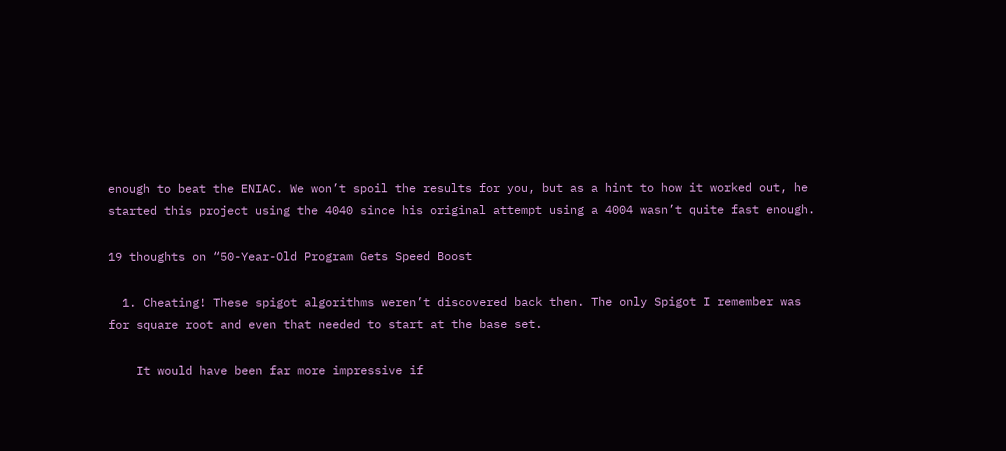enough to beat the ENIAC. We won’t spoil the results for you, but as a hint to how it worked out, he started this project using the 4040 since his original attempt using a 4004 wasn’t quite fast enough.

19 thoughts on “50-Year-Old Program Gets Speed Boost

  1. Cheating! These spigot algorithms weren’t discovered back then. The only Spigot I remember was for square root and even that needed to start at the base set.

    It would have been far more impressive if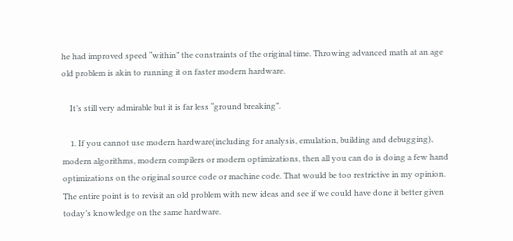he had improved speed “within” the constraints of the original time. Throwing advanced math at an age old problem is akin to running it on faster modern hardware.

    It’s still very admirable but it is far less “ground breaking”.

    1. If you cannot use modern hardware(including for analysis, emulation, building and debugging), modern algorithms, modern compilers or modern optimizations, then all you can do is doing a few hand optimizations on the original source code or machine code. That would be too restrictive in my opinion. The entire point is to revisit an old problem with new ideas and see if we could have done it better given today’s knowledge on the same hardware.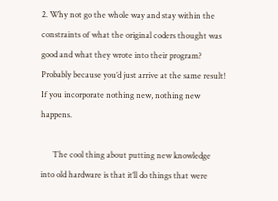2. Why not go the whole way and stay within the constraints of what the original coders thought was good and what they wrote into their program? Probably because you’d just arrive at the same result! If you incorporate nothing new, nothing new happens.

      The cool thing about putting new knowledge into old hardware is that it’ll do things that were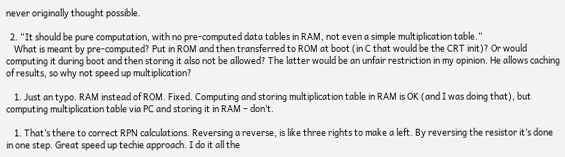never originally thought possible.

  2. “It should be pure computation, with no pre-computed data tables in RAM, not even a simple multiplication table.”
    What is meant by pre-computed? Put in ROM and then transferred to ROM at boot (in C that would be the CRT init)? Or would computing it during boot and then storing it also not be allowed? The latter would be an unfair restriction in my opinion. He allows caching of results, so why not speed up multiplication?

    1. Just an typo. RAM instead of ROM. Fixed. Computing and storing multiplication table in RAM is OK (and I was doing that), but computing multiplication table via PC and storing it in RAM – don’t.

    1. That’s there to correct RPN calculations. Reversing a reverse, is like three rights to make a left. By reversing the resistor it’s done in one step. Great speed up techie approach. I do it all the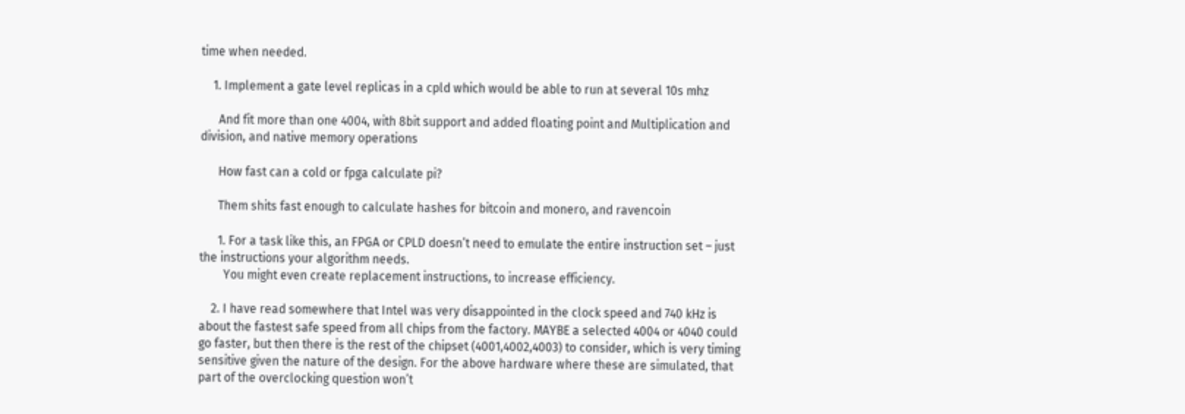time when needed.

    1. Implement a gate level replicas in a cpld which would be able to run at several 10s mhz

      And fit more than one 4004, with 8bit support and added floating point and Multiplication and division, and native memory operations

      How fast can a cold or fpga calculate pi?

      Them shits fast enough to calculate hashes for bitcoin and monero, and ravencoin

      1. For a task like this, an FPGA or CPLD doesn’t need to emulate the entire instruction set – just the instructions your algorithm needs.
        You might even create replacement instructions, to increase efficiency.

    2. I have read somewhere that Intel was very disappointed in the clock speed and 740 kHz is about the fastest safe speed from all chips from the factory. MAYBE a selected 4004 or 4040 could go faster, but then there is the rest of the chipset (4001,4002,4003) to consider, which is very timing sensitive given the nature of the design. For the above hardware where these are simulated, that part of the overclocking question won’t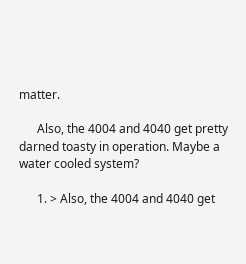matter.

      Also, the 4004 and 4040 get pretty darned toasty in operation. Maybe a water cooled system?

      1. > Also, the 4004 and 4040 get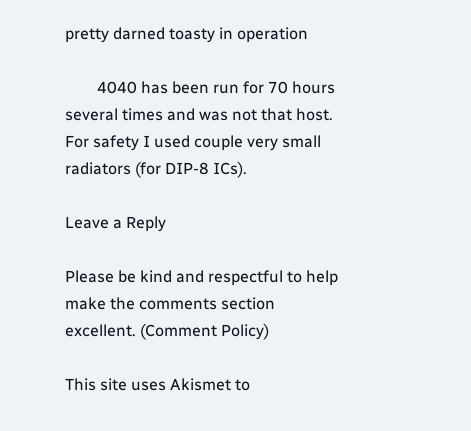pretty darned toasty in operation

        4040 has been run for 70 hours several times and was not that host. For safety I used couple very small radiators (for DIP-8 ICs).

Leave a Reply

Please be kind and respectful to help make the comments section excellent. (Comment Policy)

This site uses Akismet to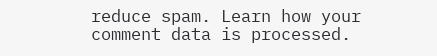reduce spam. Learn how your comment data is processed.